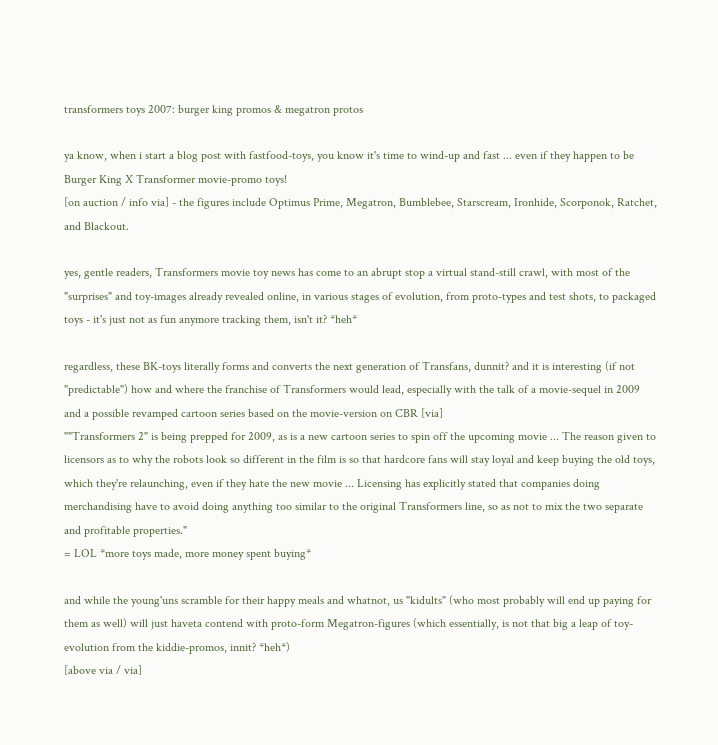transformers toys 2007: burger king promos & megatron protos

ya know, when i start a blog post with fastfood-toys, you know it's time to wind-up and fast ... even if they happen to be Burger King X Transformer movie-promo toys!
[on auction / info via] - the figures include Optimus Prime, Megatron, Bumblebee, Starscream, Ironhide, Scorponok, Ratchet, and Blackout.

yes, gentle readers, Transformers movie toy news has come to an abrupt stop a virtual stand-still crawl, with most of the "surprises" and toy-images already revealed online, in various stages of evolution, from proto-types and test shots, to packaged toys - it's just not as fun anymore tracking them, isn't it? *heh*

regardless, these BK-toys literally forms and converts the next generation of Transfans, dunnit? and it is interesting (if not "predictable") how and where the franchise of Transformers would lead, especially with the talk of a movie-sequel in 2009 and a possible revamped cartoon series based on the movie-version on CBR [via]
""Transformers 2" is being prepped for 2009, as is a new cartoon series to spin off the upcoming movie ... The reason given to licensors as to why the robots look so different in the film is so that hardcore fans will stay loyal and keep buying the old toys, which they're relaunching, even if they hate the new movie ... Licensing has explicitly stated that companies doing merchandising have to avoid doing anything too similar to the original Transformers line, so as not to mix the two separate and profitable properties."
= LOL *more toys made, more money spent buying*

and while the young'uns scramble for their happy meals and whatnot, us "kidults" (who most probably will end up paying for them as well) will just haveta contend with proto-form Megatron-figures (which essentially, is not that big a leap of toy-evolution from the kiddie-promos, innit? *heh*)
[above via / via]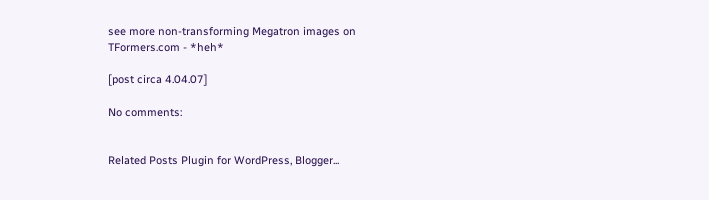see more non-transforming Megatron images on TFormers.com - *heh*

[post circa 4.04.07]

No comments:


Related Posts Plugin for WordPress, Blogger...